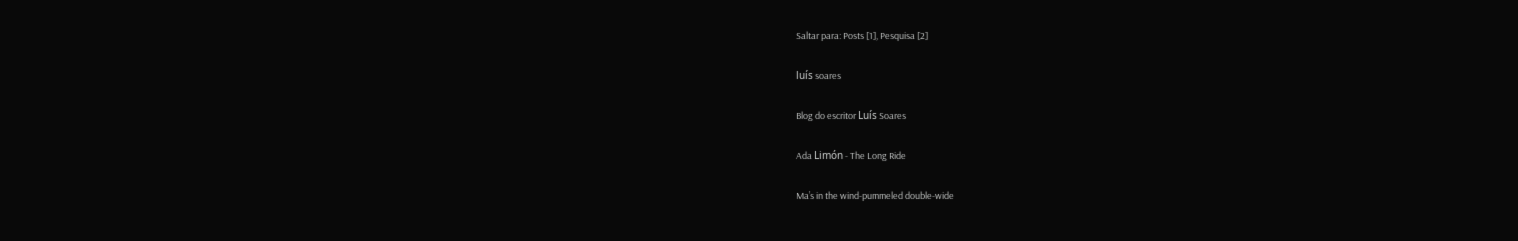Saltar para: Posts [1], Pesquisa [2]

luís soares

Blog do escritor Luís Soares

Ada Limón - The Long Ride

Ma’s in the wind-pummeled double-wide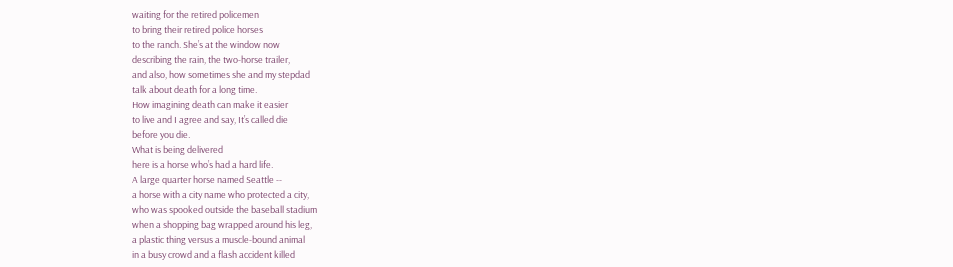waiting for the retired policemen
to bring their retired police horses
to the ranch. She’s at the window now
describing the rain, the two-horse trailer,
and also, how sometimes she and my stepdad
talk about death for a long time.
How imagining death can make it easier
to live and I agree and say, It’s called die
before you die.
What is being delivered
here is a horse who’s had a hard life.
A large quarter horse named Seattle --
a horse with a city name who protected a city,
who was spooked outside the baseball stadium
when a shopping bag wrapped around his leg,
a plastic thing versus a muscle-bound animal
in a busy crowd and a flash accident killed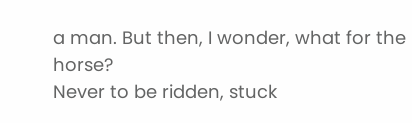a man. But then, I wonder, what for the horse?
Never to be ridden, stuck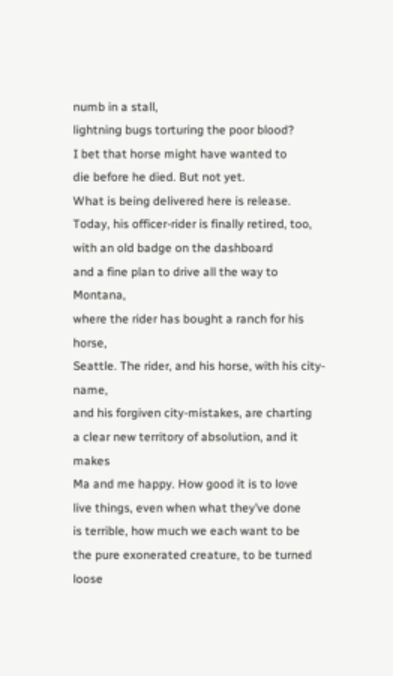numb in a stall,
lightning bugs torturing the poor blood?
I bet that horse might have wanted to
die before he died. But not yet.
What is being delivered here is release.
Today, his officer-rider is finally retired, too,
with an old badge on the dashboard
and a fine plan to drive all the way to Montana,
where the rider has bought a ranch for his horse,
Seattle. The rider, and his horse, with his city-name,
and his forgiven city-mistakes, are charting
a clear new territory of absolution, and it makes
Ma and me happy. How good it is to love
live things, even when what they’ve done
is terrible, how much we each want to be
the pure exonerated creature, to be turned loose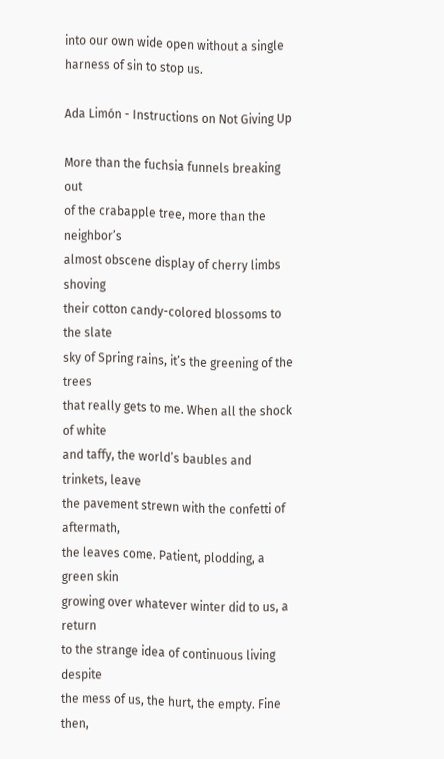into our own wide open without a single
harness of sin to stop us.

Ada Limón - Instructions on Not Giving Up

More than the fuchsia funnels breaking out
of the crabapple tree, more than the neighbor’s
almost obscene display of cherry limbs shoving
their cotton candy-colored blossoms to the slate
sky of Spring rains, it’s the greening of the trees
that really gets to me. When all the shock of white
and taffy, the world’s baubles and trinkets, leave
the pavement strewn with the confetti of aftermath,
the leaves come. Patient, plodding, a green skin
growing over whatever winter did to us, a return
to the strange idea of continuous living despite
the mess of us, the hurt, the empty. Fine then,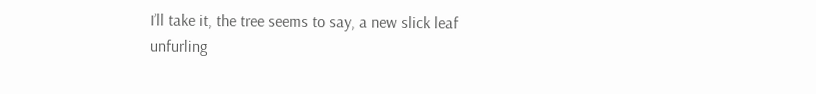I’ll take it, the tree seems to say, a new slick leaf
unfurling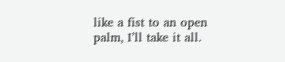like a fist to an open palm, I’ll take it all.